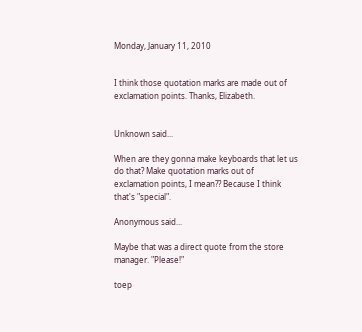Monday, January 11, 2010


I think those quotation marks are made out of exclamation points. Thanks, Elizabeth.


Unknown said...

When are they gonna make keyboards that let us do that? Make quotation marks out of exclamation points, I mean?? Because I think that's "special".

Anonymous said...

Maybe that was a direct quote from the store manager. "Please!"

toep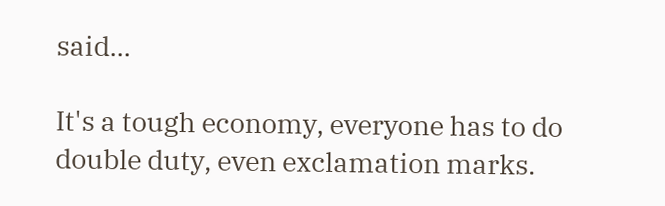said...

It's a tough economy, everyone has to do double duty, even exclamation marks.